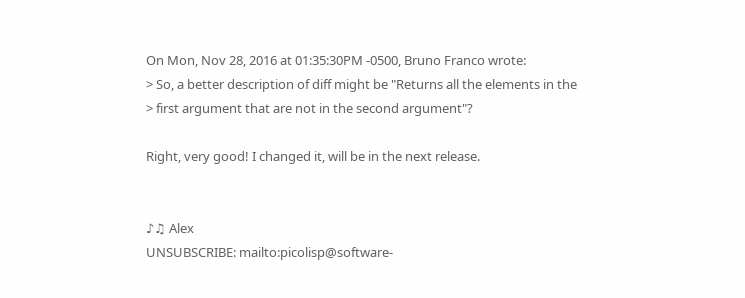On Mon, Nov 28, 2016 at 01:35:30PM -0500, Bruno Franco wrote:
> So, a better description of diff might be "Returns all the elements in the
> first argument that are not in the second argument"?

Right, very good! I changed it, will be in the next release.


♪♫ Alex
UNSUBSCRIBE: mailto:picolisp@software-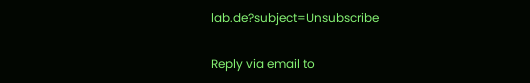lab.de?subject=Unsubscribe

Reply via email to